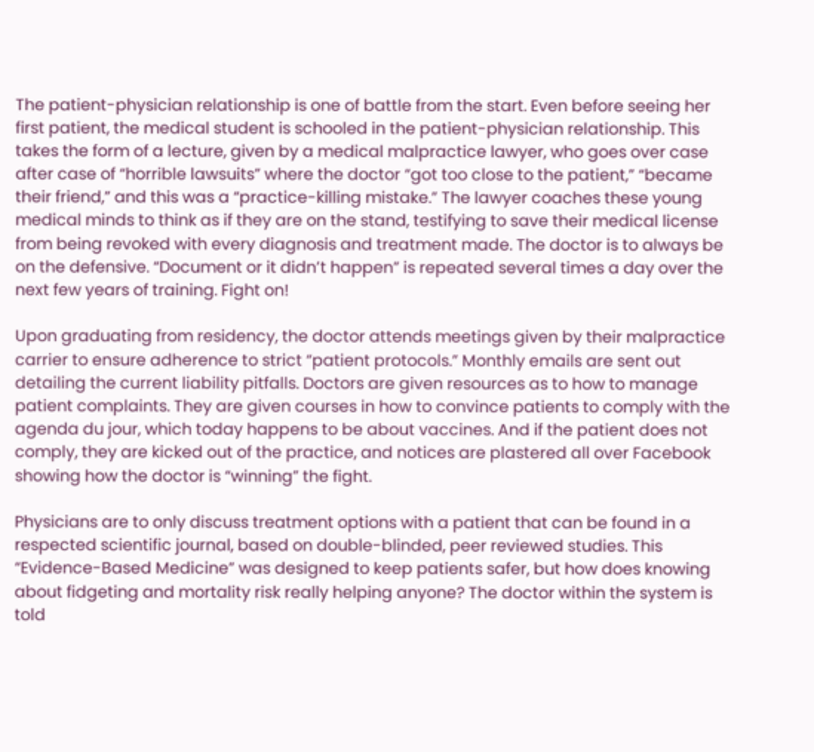The patient-physician relationship is one of battle from the start. Even before seeing her first patient, the medical student is schooled in the patient-physician relationship. This takes the form of a lecture, given by a medical malpractice lawyer, who goes over case after case of “horrible lawsuits” where the doctor “got too close to the patient,” “became their friend,” and this was a “practice-killing mistake.” The lawyer coaches these young medical minds to think as if they are on the stand, testifying to save their medical license from being revoked with every diagnosis and treatment made. The doctor is to always be on the defensive. “Document or it didn’t happen” is repeated several times a day over the next few years of training. Fight on!

Upon graduating from residency, the doctor attends meetings given by their malpractice carrier to ensure adherence to strict “patient protocols.” Monthly emails are sent out detailing the current liability pitfalls. Doctors are given resources as to how to manage patient complaints. They are given courses in how to convince patients to comply with the agenda du jour, which today happens to be about vaccines. And if the patient does not comply, they are kicked out of the practice, and notices are plastered all over Facebook showing how the doctor is “winning” the fight.

Physicians are to only discuss treatment options with a patient that can be found in a respected scientific journal, based on double-blinded, peer reviewed studies. This “Evidence-Based Medicine” was designed to keep patients safer, but how does knowing about fidgeting and mortality risk really helping anyone? The doctor within the system is told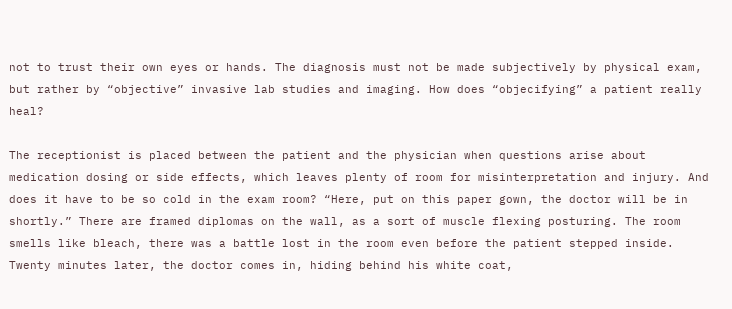not to trust their own eyes or hands. The diagnosis must not be made subjectively by physical exam, but rather by “objective” invasive lab studies and imaging. How does “objecifying” a patient really heal?

The receptionist is placed between the patient and the physician when questions arise about medication dosing or side effects, which leaves plenty of room for misinterpretation and injury. And does it have to be so cold in the exam room? “Here, put on this paper gown, the doctor will be in shortly.” There are framed diplomas on the wall, as a sort of muscle flexing posturing. The room smells like bleach, there was a battle lost in the room even before the patient stepped inside. Twenty minutes later, the doctor comes in, hiding behind his white coat,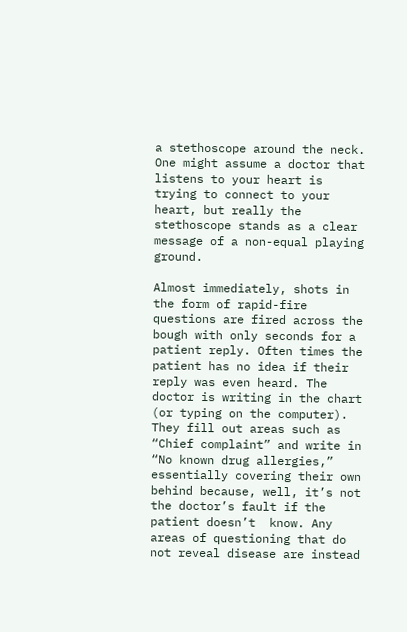a stethoscope around the neck. One might assume a doctor that listens to your heart is trying to connect to your heart, but really the stethoscope stands as a clear message of a non-equal playing ground.

Almost immediately, shots in the form of rapid-fire questions are fired across the bough with only seconds for a patient reply. Often times the patient has no idea if their reply was even heard. The doctor is writing in the chart (or typing on the computer). They fill out areas such as “Chief complaint” and write in “No known drug allergies,” essentially covering their own behind because, well, it’s not the doctor’s fault if the patient doesn’t  know. Any areas of questioning that do not reveal disease are instead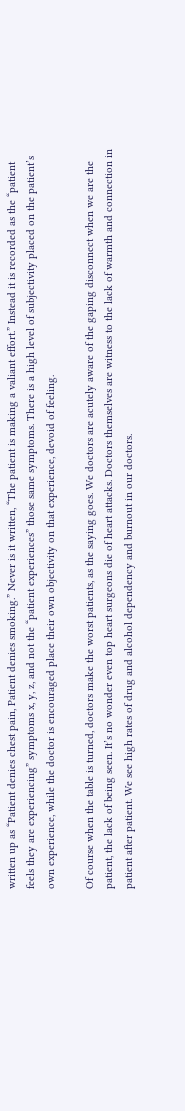written up as “Patient denies chest pain, Patient denies smoking.” Never is it written, “The patient is making a valiant effort.” Instead it is recorded as the “patient feels they are experiencing” symptoms x, y, z, and not the “patient experiences” those same symptoms. There is a high level of subjectivity placed on the patient’s own experience, while the doctor is encouraged place their own objectivity on that experience, devoid of feeling.

Of course when the table is turned, doctors make the worst patients, as the saying goes. We doctors are acutely aware of the gaping disconnect when we are the patient, the lack of being seen. It’s no wonder even top heart surgeons die of heart attacks. Doctors themselves are witness to the lack of warmth and connection in patient after patient. We see high rates of drug and alcohol dependency and burnout in our doctors.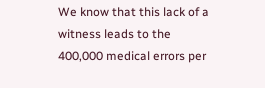We know that this lack of a witness leads to the 400,000 medical errors per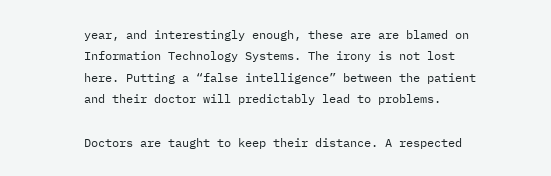year, and interestingly enough, these are are blamed on Information Technology Systems. The irony is not lost here. Putting a “false intelligence” between the patient and their doctor will predictably lead to problems.

Doctors are taught to keep their distance. A respected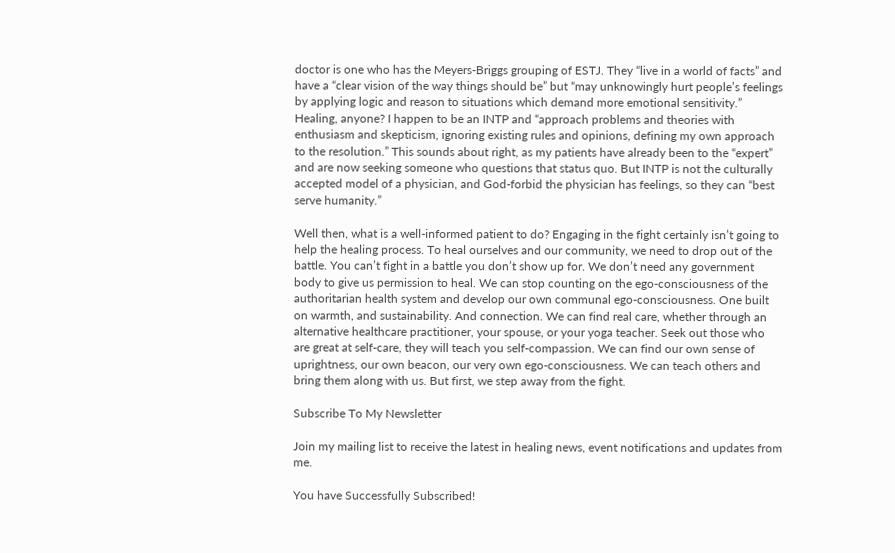doctor is one who has the Meyers-Briggs grouping of ESTJ. They “live in a world of facts” and have a “clear vision of the way things should be” but “may unknowingly hurt people’s feelings by applying logic and reason to situations which demand more emotional sensitivity.” Healing, anyone? I happen to be an INTP and “approach problems and theories with enthusiasm and skepticism, ignoring existing rules and opinions, defining my own approach to the resolution.” This sounds about right, as my patients have already been to the “expert” and are now seeking someone who questions that status quo. But INTP is not the culturally accepted model of a physician, and God-forbid the physician has feelings, so they can “best serve humanity.”

Well then, what is a well-informed patient to do? Engaging in the fight certainly isn’t going to help the healing process. To heal ourselves and our community, we need to drop out of the battle. You can’t fight in a battle you don’t show up for. We don’t need any government body to give us permission to heal. We can stop counting on the ego-consciousness of the authoritarian health system and develop our own communal ego-consciousness. One built on warmth, and sustainability. And connection. We can find real care, whether through an alternative healthcare practitioner, your spouse, or your yoga teacher. Seek out those who are great at self-care, they will teach you self-compassion. We can find our own sense of uprightness, our own beacon, our very own ego-consciousness. We can teach others and bring them along with us. But first, we step away from the fight.

Subscribe To My Newsletter

Join my mailing list to receive the latest in healing news, event notifications and updates from me.

You have Successfully Subscribed!